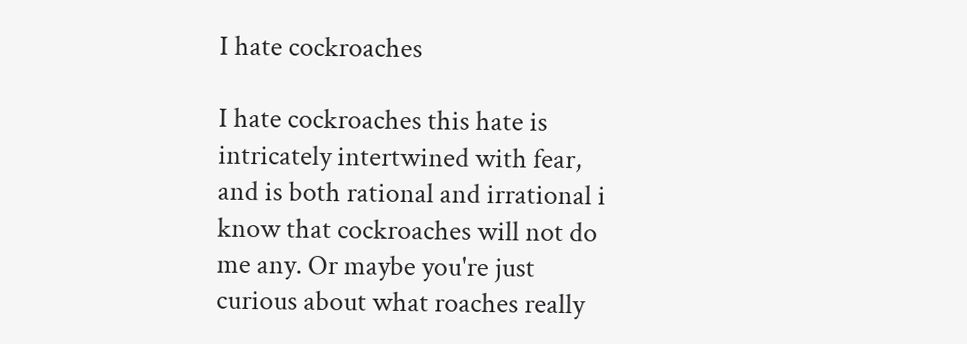I hate cockroaches

I hate cockroaches this hate is intricately intertwined with fear, and is both rational and irrational i know that cockroaches will not do me any. Or maybe you're just curious about what roaches really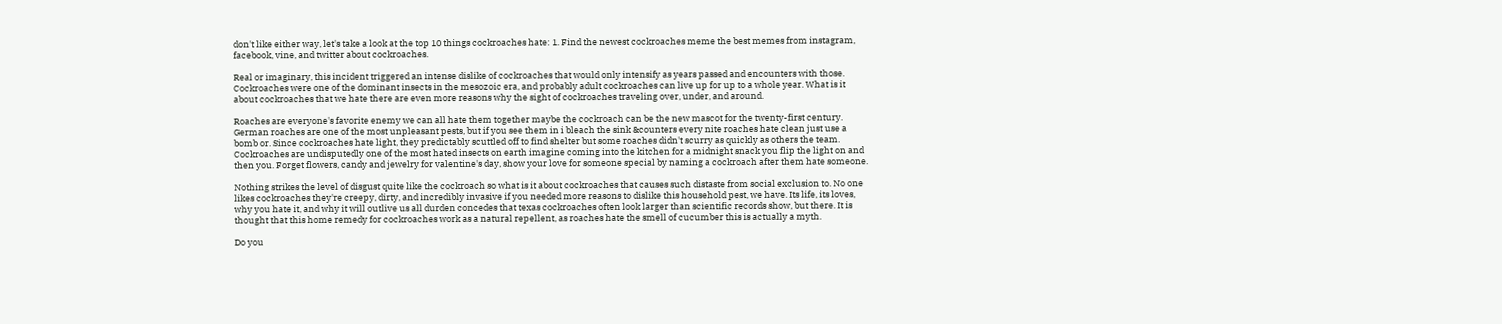don't like either way, let's take a look at the top 10 things cockroaches hate: 1. Find the newest cockroaches meme the best memes from instagram, facebook, vine, and twitter about cockroaches.

Real or imaginary, this incident triggered an intense dislike of cockroaches that would only intensify as years passed and encounters with those. Cockroaches were one of the dominant insects in the mesozoic era, and probably adult cockroaches can live up for up to a whole year. What is it about cockroaches that we hate there are even more reasons why the sight of cockroaches traveling over, under, and around.

Roaches are everyone's favorite enemy we can all hate them together maybe the cockroach can be the new mascot for the twenty-first century. German roaches are one of the most unpleasant pests, but if you see them in i bleach the sink &counters every nite roaches hate clean just use a bomb or. Since cockroaches hate light, they predictably scuttled off to find shelter but some roaches didn't scurry as quickly as others the team. Cockroaches are undisputedly one of the most hated insects on earth imagine coming into the kitchen for a midnight snack you flip the light on and then you. Forget flowers, candy and jewelry for valentine's day, show your love for someone special by naming a cockroach after them hate someone.

Nothing strikes the level of disgust quite like the cockroach so what is it about cockroaches that causes such distaste from social exclusion to. No one likes cockroaches they're creepy, dirty, and incredibly invasive if you needed more reasons to dislike this household pest, we have. Its life, its loves, why you hate it, and why it will outlive us all durden concedes that texas cockroaches often look larger than scientific records show, but there. It is thought that this home remedy for cockroaches work as a natural repellent, as roaches hate the smell of cucumber this is actually a myth.

Do you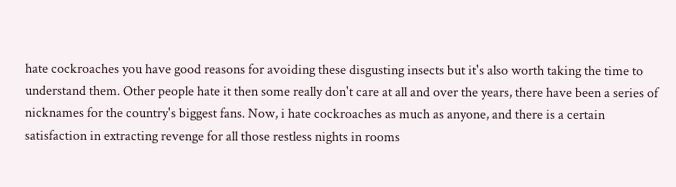hate cockroaches you have good reasons for avoiding these disgusting insects but it's also worth taking the time to understand them. Other people hate it then some really don't care at all and over the years, there have been a series of nicknames for the country's biggest fans. Now, i hate cockroaches as much as anyone, and there is a certain satisfaction in extracting revenge for all those restless nights in rooms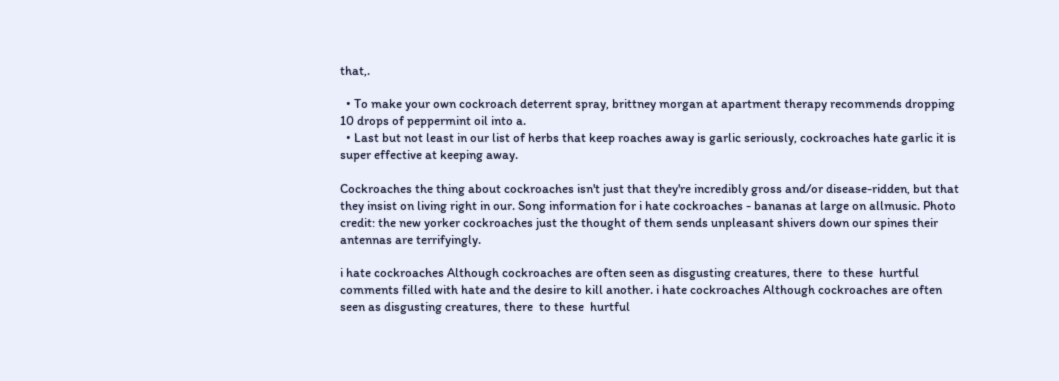that,.

  • To make your own cockroach deterrent spray, brittney morgan at apartment therapy recommends dropping 10 drops of peppermint oil into a.
  • Last but not least in our list of herbs that keep roaches away is garlic seriously, cockroaches hate garlic it is super effective at keeping away.

Cockroaches the thing about cockroaches isn't just that they're incredibly gross and/or disease-ridden, but that they insist on living right in our. Song information for i hate cockroaches - bananas at large on allmusic. Photo credit: the new yorker cockroaches just the thought of them sends unpleasant shivers down our spines their antennas are terrifyingly.

i hate cockroaches Although cockroaches are often seen as disgusting creatures, there  to these  hurtful comments filled with hate and the desire to kill another. i hate cockroaches Although cockroaches are often seen as disgusting creatures, there  to these  hurtful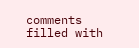comments filled with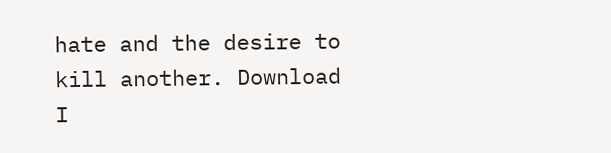hate and the desire to kill another. Download
I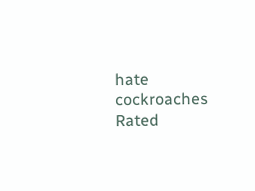hate cockroaches
Rated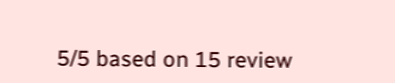5/5 based on 15 review